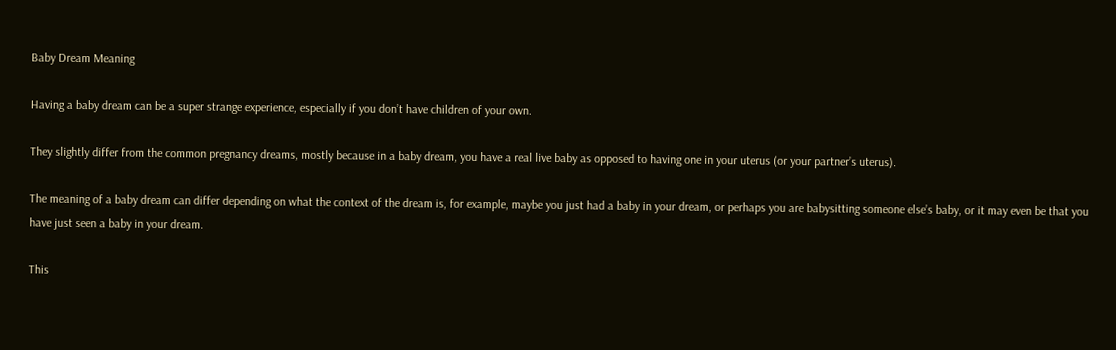Baby Dream Meaning

Having a baby dream can be a super strange experience, especially if you don’t have children of your own.

They slightly differ from the common pregnancy dreams, mostly because in a baby dream, you have a real live baby as opposed to having one in your uterus (or your partner’s uterus).

The meaning of a baby dream can differ depending on what the context of the dream is, for example, maybe you just had a baby in your dream, or perhaps you are babysitting someone else’s baby, or it may even be that you have just seen a baby in your dream.

This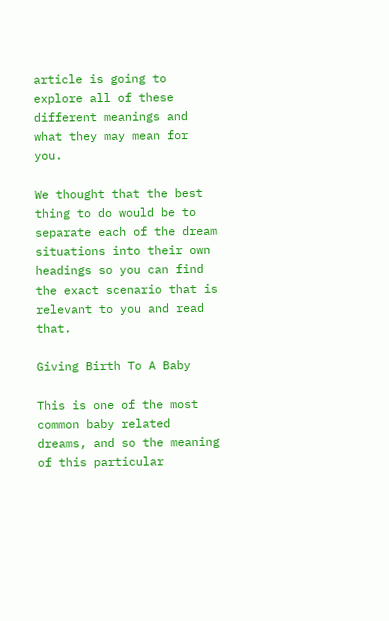article is going to explore all of these different meanings and what they may mean for you.

We thought that the best thing to do would be to separate each of the dream situations into their own headings so you can find the exact scenario that is relevant to you and read that.

Giving Birth To A Baby

This is one of the most common baby related dreams, and so the meaning of this particular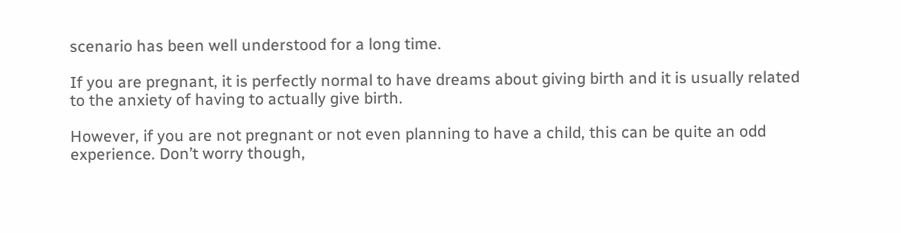scenario has been well understood for a long time.

If you are pregnant, it is perfectly normal to have dreams about giving birth and it is usually related to the anxiety of having to actually give birth.

However, if you are not pregnant or not even planning to have a child, this can be quite an odd experience. Don’t worry though,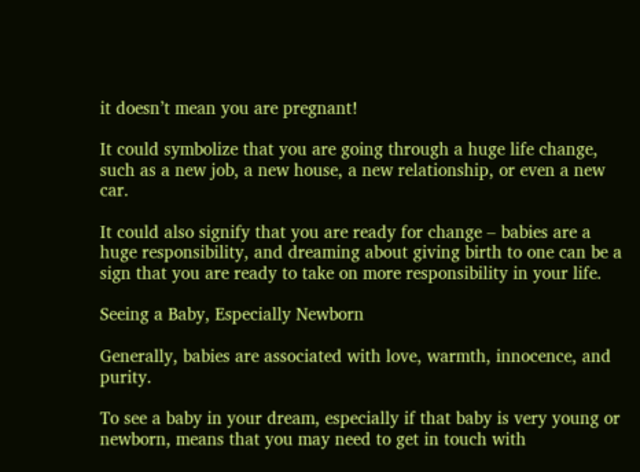it doesn’t mean you are pregnant!

It could symbolize that you are going through a huge life change, such as a new job, a new house, a new relationship, or even a new car.

It could also signify that you are ready for change – babies are a huge responsibility, and dreaming about giving birth to one can be a sign that you are ready to take on more responsibility in your life.

Seeing a Baby, Especially Newborn

Generally, babies are associated with love, warmth, innocence, and purity.

To see a baby in your dream, especially if that baby is very young or newborn, means that you may need to get in touch with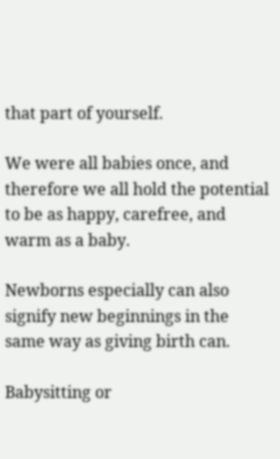that part of yourself.

We were all babies once, and therefore we all hold the potential to be as happy, carefree, and warm as a baby.

Newborns especially can also signify new beginnings in the same way as giving birth can.

Babysitting or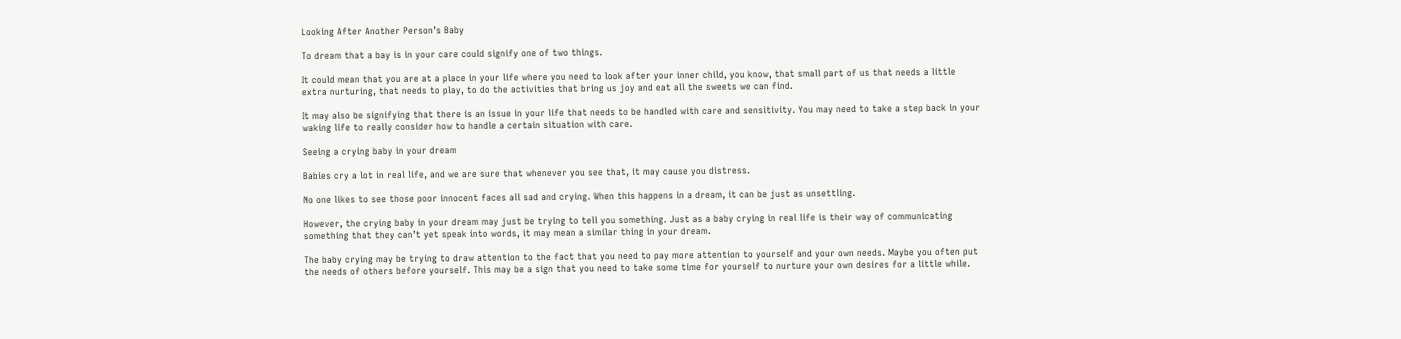Looking After Another Person’s Baby

To dream that a bay is in your care could signify one of two things.

It could mean that you are at a place in your life where you need to look after your inner child, you know, that small part of us that needs a little extra nurturing, that needs to play, to do the activities that bring us joy and eat all the sweets we can find.

It may also be signifying that there is an issue in your life that needs to be handled with care and sensitivity. You may need to take a step back in your waking life to really consider how to handle a certain situation with care.

Seeing a crying baby in your dream

Babies cry a lot in real life, and we are sure that whenever you see that, it may cause you distress.

No one likes to see those poor innocent faces all sad and crying. When this happens in a dream, it can be just as unsettling.

However, the crying baby in your dream may just be trying to tell you something. Just as a baby crying in real life is their way of communicating something that they can’t yet speak into words, it may mean a similar thing in your dream.

The baby crying may be trying to draw attention to the fact that you need to pay more attention to yourself and your own needs. Maybe you often put the needs of others before yourself. This may be a sign that you need to take some time for yourself to nurture your own desires for a little while.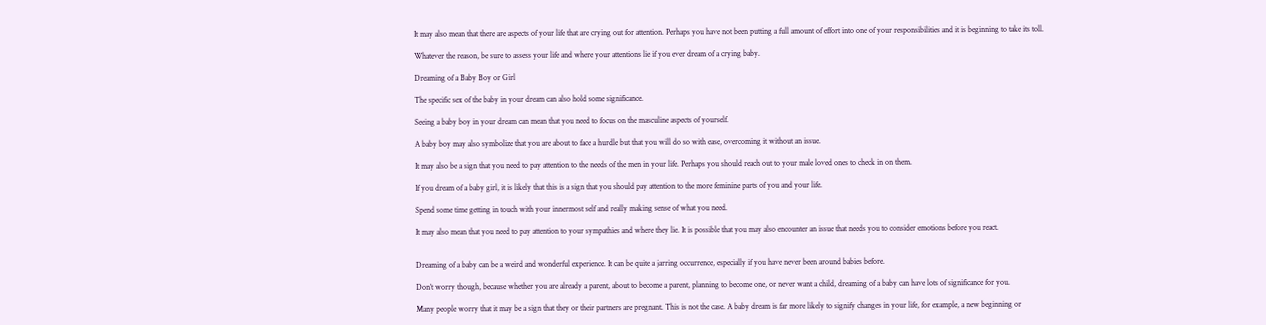It may also mean that there are aspects of your life that are crying out for attention. Perhaps you have not been putting a full amount of effort into one of your responsibilities and it is beginning to take its toll.

Whatever the reason, be sure to assess your life and where your attentions lie if you ever dream of a crying baby.

Dreaming of a Baby Boy or Girl

The specific sex of the baby in your dream can also hold some significance.

Seeing a baby boy in your dream can mean that you need to focus on the masculine aspects of yourself.

A baby boy may also symbolize that you are about to face a hurdle but that you will do so with ease, overcoming it without an issue.

It may also be a sign that you need to pay attention to the needs of the men in your life. Perhaps you should reach out to your male loved ones to check in on them.

If you dream of a baby girl, it is likely that this is a sign that you should pay attention to the more feminine parts of you and your life.

Spend some time getting in touch with your innermost self and really making sense of what you need.

It may also mean that you need to pay attention to your sympathies and where they lie. It is possible that you may also encounter an issue that needs you to consider emotions before you react.


Dreaming of a baby can be a weird and wonderful experience. It can be quite a jarring occurrence, especially if you have never been around babies before.

Don’t worry though, because whether you are already a parent, about to become a parent, planning to become one, or never want a child, dreaming of a baby can have lots of significance for you.

Many people worry that it may be a sign that they or their partners are pregnant. This is not the case. A baby dream is far more likely to signify changes in your life, for example, a new beginning or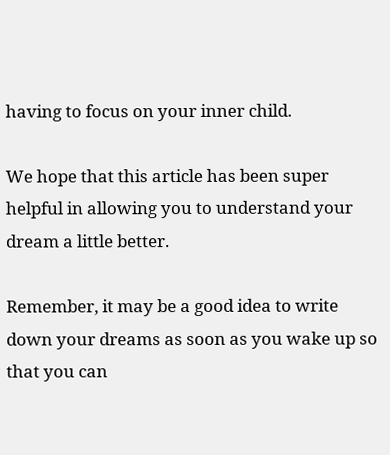having to focus on your inner child.

We hope that this article has been super helpful in allowing you to understand your dream a little better.

Remember, it may be a good idea to write down your dreams as soon as you wake up so that you can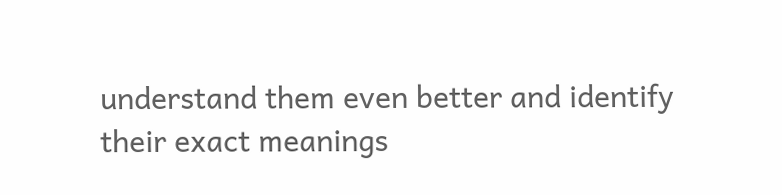understand them even better and identify their exact meanings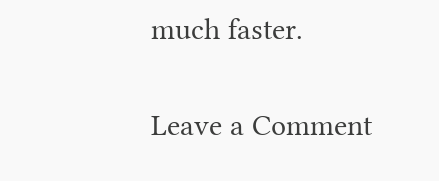much faster.

Leave a Comment